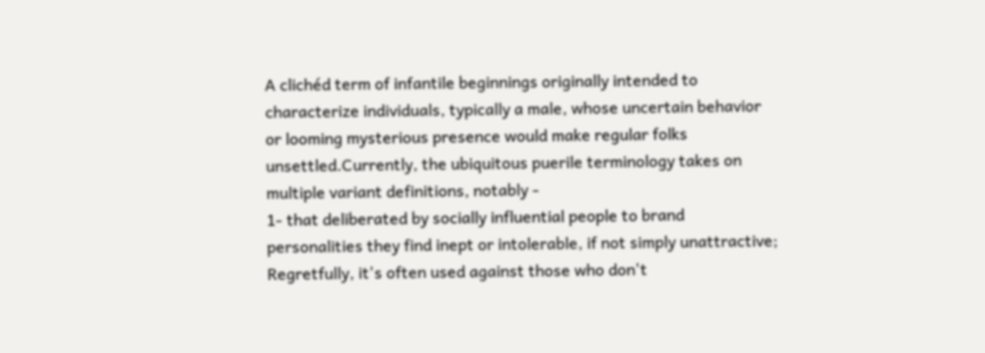A clichéd term of infantile beginnings originally intended to characterize individuals, typically a male, whose uncertain behavior or looming mysterious presence would make regular folks unsettled.Currently, the ubiquitous puerile terminology takes on multiple variant definitions, notably -
1- that deliberated by socially influential people to brand personalities they find inept or intolerable, if not simply unattractive; Regretfully, it's often used against those who don't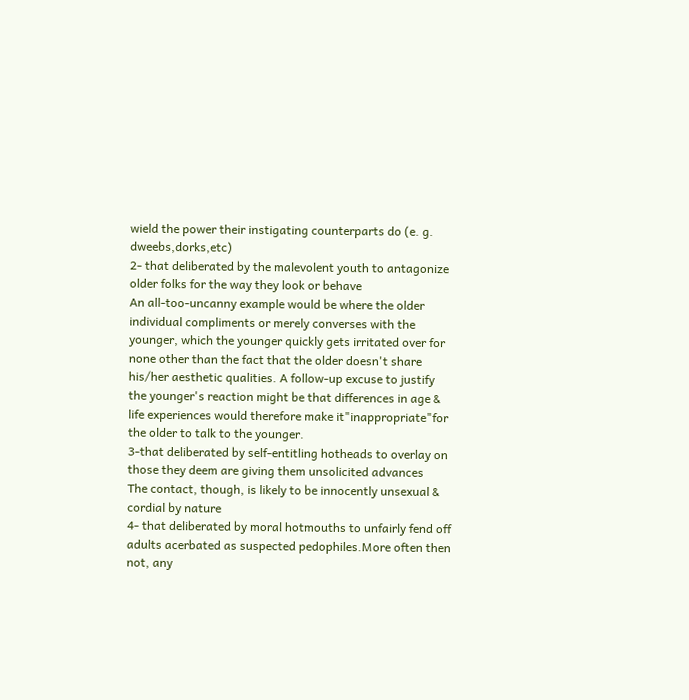wield the power their instigating counterparts do (e. g. dweebs,dorks,etc)
2- that deliberated by the malevolent youth to antagonize older folks for the way they look or behave
An all-too-uncanny example would be where the older individual compliments or merely converses with the younger, which the younger quickly gets irritated over for none other than the fact that the older doesn't share his/her aesthetic qualities. A follow-up excuse to justify the younger's reaction might be that differences in age & life experiences would therefore make it"inappropriate"for the older to talk to the younger.
3-that deliberated by self-entitling hotheads to overlay on those they deem are giving them unsolicited advances
The contact, though, is likely to be innocently unsexual & cordial by nature
4- that deliberated by moral hotmouths to unfairly fend off adults acerbated as suspected pedophiles.More often then not, any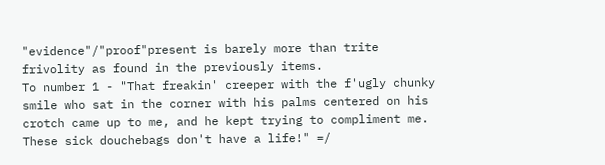"evidence"/"proof"present is barely more than trite frivolity as found in the previously items.
To number 1 - "That freakin' creeper with the f'ugly chunky smile who sat in the corner with his palms centered on his crotch came up to me, and he kept trying to compliment me. These sick douchebags don't have a life!" =/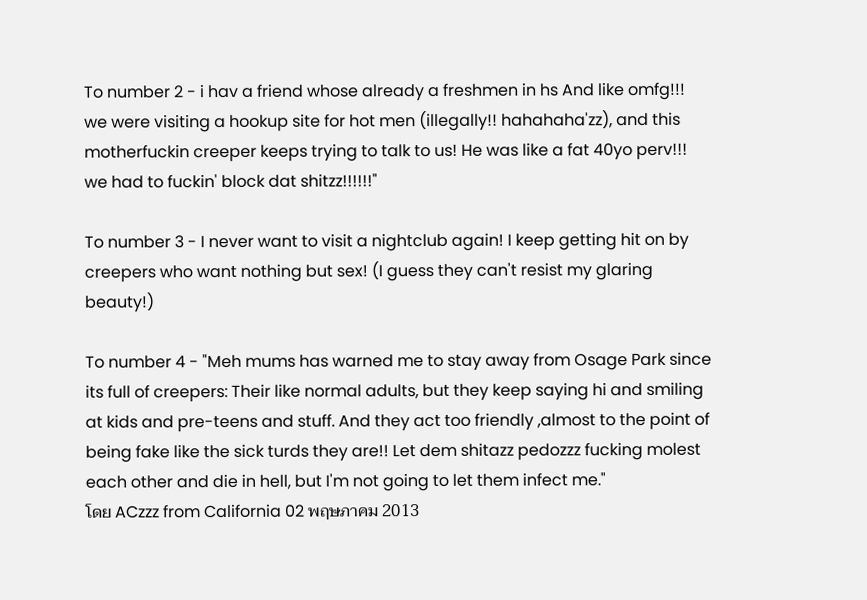To number 2 - i hav a friend whose already a freshmen in hs And like omfg!!! we were visiting a hookup site for hot men (illegally!! hahahaha'zz), and this motherfuckin creeper keeps trying to talk to us! He was like a fat 40yo perv!!! we had to fuckin' block dat shitzz!!!!!!"

To number 3 - I never want to visit a nightclub again! I keep getting hit on by creepers who want nothing but sex! (I guess they can't resist my glaring beauty!)

To number 4 - "Meh mums has warned me to stay away from Osage Park since its full of creepers: Their like normal adults, but they keep saying hi and smiling at kids and pre-teens and stuff. And they act too friendly ,almost to the point of being fake like the sick turds they are!! Let dem shitazz pedozzz fucking molest each other and die in hell, but I'm not going to let them infect me."
โดย ACzzz from California 02 พฤษภาคม 2013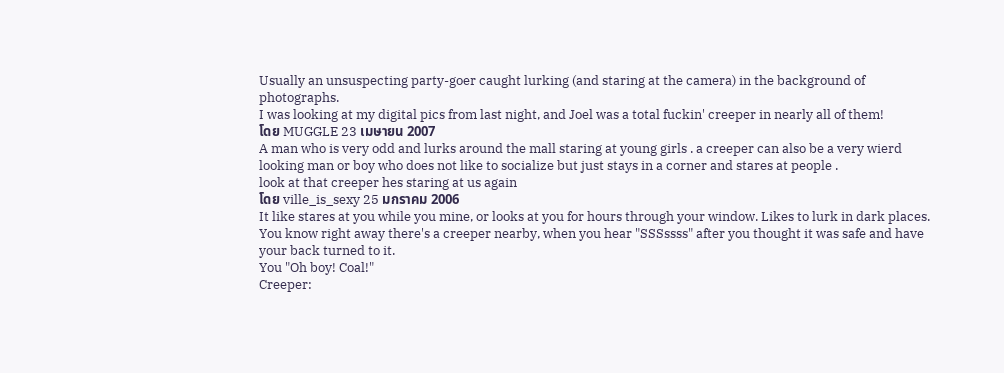Usually an unsuspecting party-goer caught lurking (and staring at the camera) in the background of photographs.
I was looking at my digital pics from last night, and Joel was a total fuckin' creeper in nearly all of them!
โดย MUGGLE 23 เมษายน 2007
A man who is very odd and lurks around the mall staring at young girls . a creeper can also be a very wierd looking man or boy who does not like to socialize but just stays in a corner and stares at people .
look at that creeper hes staring at us again
โดย ville_is_sexy 25 มกราคม 2006
It like stares at you while you mine, or looks at you for hours through your window. Likes to lurk in dark places. You know right away there's a creeper nearby, when you hear "SSSssss" after you thought it was safe and have your back turned to it.
You "Oh boy! Coal!"
Creeper: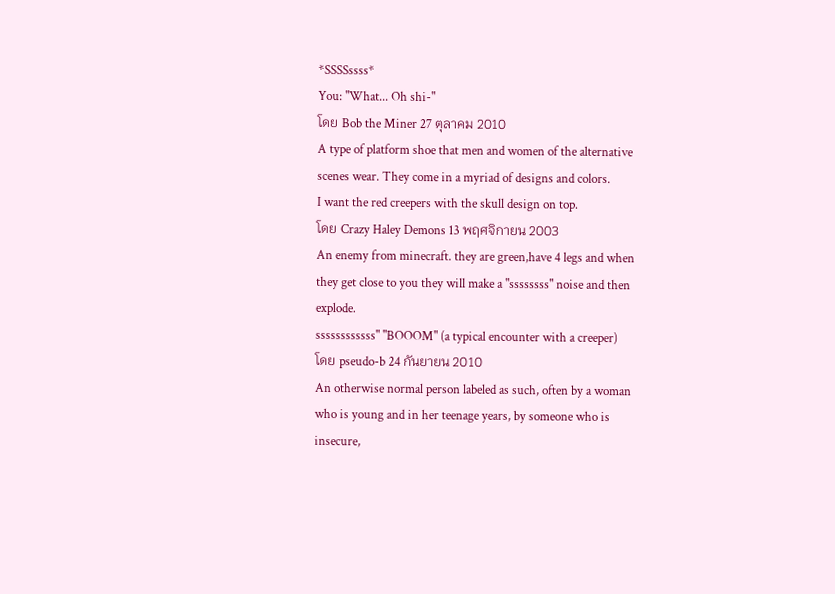*SSSSssss*
You: "What... Oh shi-"
โดย Bob the Miner 27 ตุลาคม 2010
A type of platform shoe that men and women of the alternative scenes wear. They come in a myriad of designs and colors.
I want the red creepers with the skull design on top.
โดย Crazy Haley Demons 13 พฤศจิกายน 2003
An enemy from minecraft. they are green,have 4 legs and when they get close to you they will make a "ssssssss" noise and then explode.
ssssssssssss" "BOOOM" (a typical encounter with a creeper)
โดย pseudo-b 24 กันยายน 2010
An otherwise normal person labeled as such, often by a woman who is young and in her teenage years, by someone who is insecure,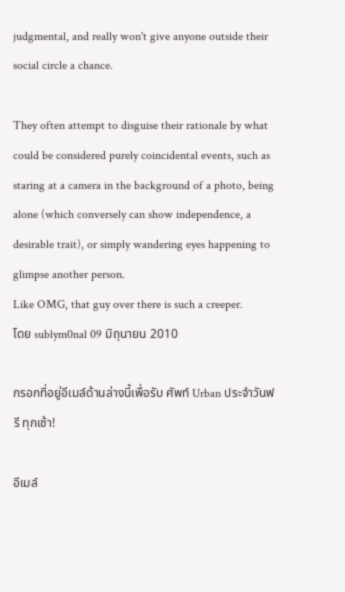judgmental, and really won't give anyone outside their social circle a chance.

They often attempt to disguise their rationale by what could be considered purely coincidental events, such as staring at a camera in the background of a photo, being alone (which conversely can show independence, a desirable trait), or simply wandering eyes happening to glimpse another person.
Like OMG, that guy over there is such a creeper.
โดย sublym0nal 09 มิถุนายน 2010

กรอกที่อยู่อีเมล์ด้านล่างนี้เพื่อรับ ศัพท์ Urban ประจำวันฟรี ทุกเช้า!

อีเมล์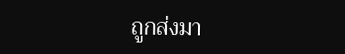ถูกส่งมา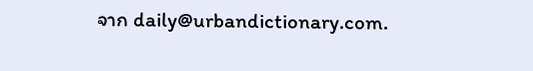จาก daily@urbandictionary.com.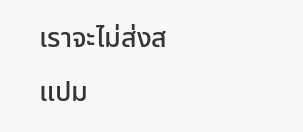เราจะไม่ส่งสแปม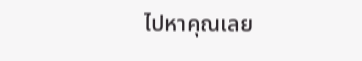ไปหาคุณเลย